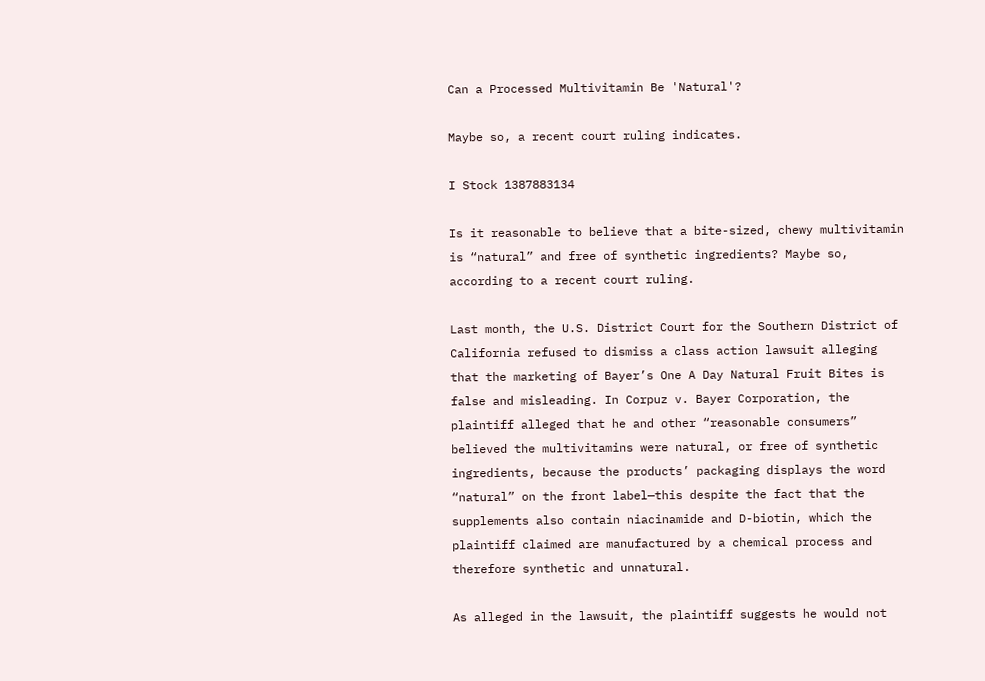Can a Processed Multivitamin Be 'Natural'?

Maybe so, a recent court ruling indicates.

I Stock 1387883134

Is it reasonable to believe that a bite-sized, chewy multivitamin is “natural” and free of synthetic ingredients? Maybe so, according to a recent court ruling.

Last month, the U.S. District Court for the Southern District of California refused to dismiss a class action lawsuit alleging that the marketing of Bayer’s One A Day Natural Fruit Bites is false and misleading. In Corpuz v. Bayer Corporation, the plaintiff alleged that he and other “reasonable consumers” believed the multivitamins were natural, or free of synthetic ingredients, because the products’ packaging displays the word “natural” on the front label—this despite the fact that the supplements also contain niacinamide and D-biotin, which the plaintiff claimed are manufactured by a chemical process and therefore synthetic and unnatural.

As alleged in the lawsuit, the plaintiff suggests he would not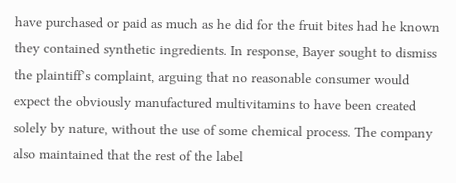have purchased or paid as much as he did for the fruit bites had he known they contained synthetic ingredients. In response, Bayer sought to dismiss the plaintiff’s complaint, arguing that no reasonable consumer would expect the obviously manufactured multivitamins to have been created solely by nature, without the use of some chemical process. The company also maintained that the rest of the label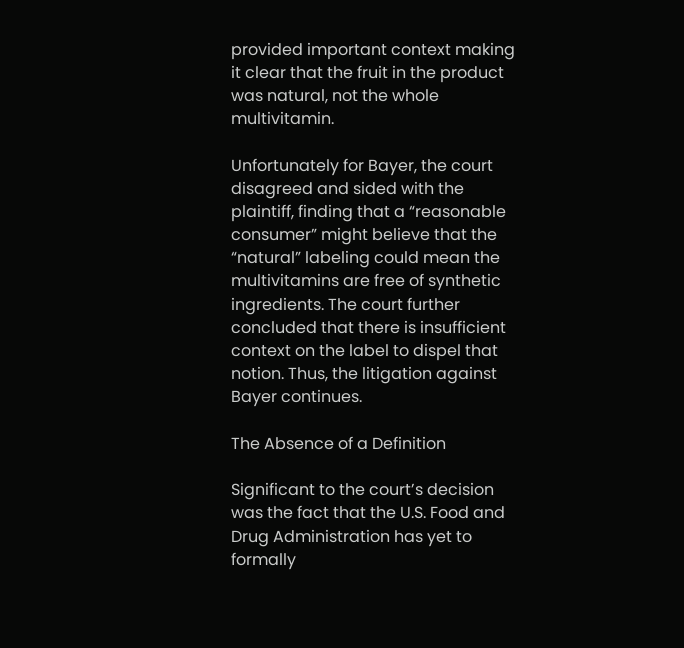provided important context making it clear that the fruit in the product was natural, not the whole multivitamin.

Unfortunately for Bayer, the court disagreed and sided with the plaintiff, finding that a “reasonable consumer” might believe that the “natural” labeling could mean the multivitamins are free of synthetic ingredients. The court further concluded that there is insufficient context on the label to dispel that notion. Thus, the litigation against Bayer continues.

The Absence of a Definition

Significant to the court’s decision was the fact that the U.S. Food and Drug Administration has yet to formally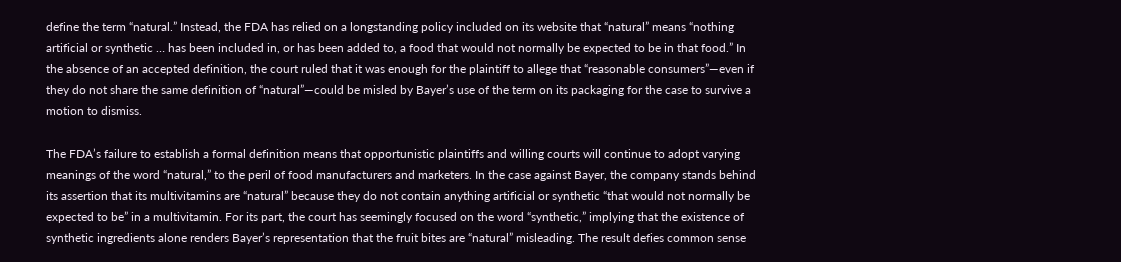define the term “natural.” Instead, the FDA has relied on a longstanding policy included on its website that “natural” means “nothing artificial or synthetic … has been included in, or has been added to, a food that would not normally be expected to be in that food.” In the absence of an accepted definition, the court ruled that it was enough for the plaintiff to allege that “reasonable consumers”—even if they do not share the same definition of “natural”—could be misled by Bayer’s use of the term on its packaging for the case to survive a motion to dismiss.

The FDA’s failure to establish a formal definition means that opportunistic plaintiffs and willing courts will continue to adopt varying meanings of the word “natural,” to the peril of food manufacturers and marketers. In the case against Bayer, the company stands behind its assertion that its multivitamins are “natural” because they do not contain anything artificial or synthetic “that would not normally be expected to be” in a multivitamin. For its part, the court has seemingly focused on the word “synthetic,” implying that the existence of synthetic ingredients alone renders Bayer’s representation that the fruit bites are “natural” misleading. The result defies common sense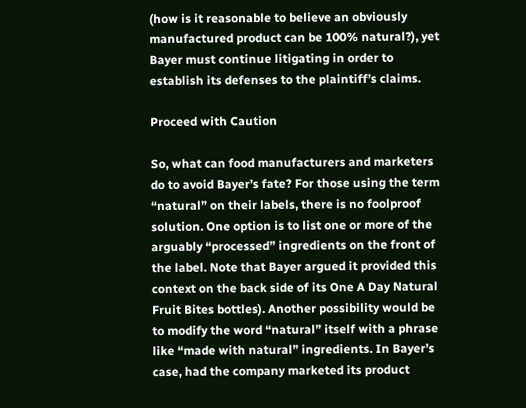(how is it reasonable to believe an obviously manufactured product can be 100% natural?), yet Bayer must continue litigating in order to establish its defenses to the plaintiff’s claims.

Proceed with Caution

So, what can food manufacturers and marketers do to avoid Bayer’s fate? For those using the term “natural” on their labels, there is no foolproof solution. One option is to list one or more of the arguably “processed” ingredients on the front of the label. Note that Bayer argued it provided this context on the back side of its One A Day Natural Fruit Bites bottles). Another possibility would be to modify the word “natural” itself with a phrase like “made with natural” ingredients. In Bayer’s case, had the company marketed its product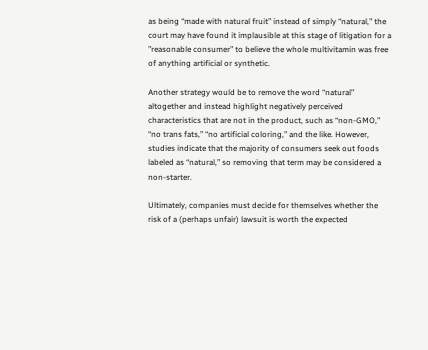as being “made with natural fruit” instead of simply “natural,” the court may have found it implausible at this stage of litigation for a ”reasonable consumer” to believe the whole multivitamin was free of anything artificial or synthetic.

Another strategy would be to remove the word “natural” altogether and instead highlight negatively perceived characteristics that are not in the product, such as “non-GMO,” “no trans fats,” “no artificial coloring,” and the like. However, studies indicate that the majority of consumers seek out foods labeled as “natural,” so removing that term may be considered a non-starter.

Ultimately, companies must decide for themselves whether the risk of a (perhaps unfair) lawsuit is worth the expected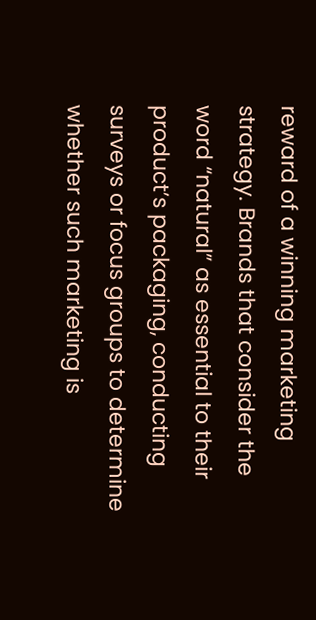reward of a winning marketing strategy. Brands that consider the word “natural” as essential to their product’s packaging, conducting surveys or focus groups to determine whether such marketing is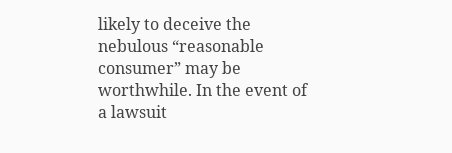likely to deceive the nebulous “reasonable consumer” may be worthwhile. In the event of a lawsuit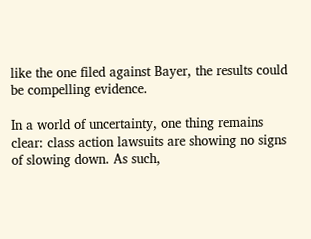like the one filed against Bayer, the results could be compelling evidence.

In a world of uncertainty, one thing remains clear: class action lawsuits are showing no signs of slowing down. As such,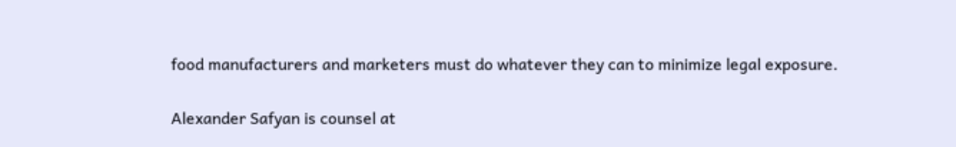food manufacturers and marketers must do whatever they can to minimize legal exposure.

Alexander Safyan is counsel at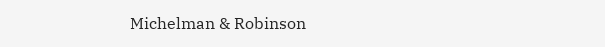Michelman & Robinson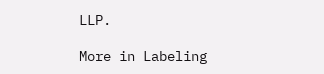LLP.

More in Labeling